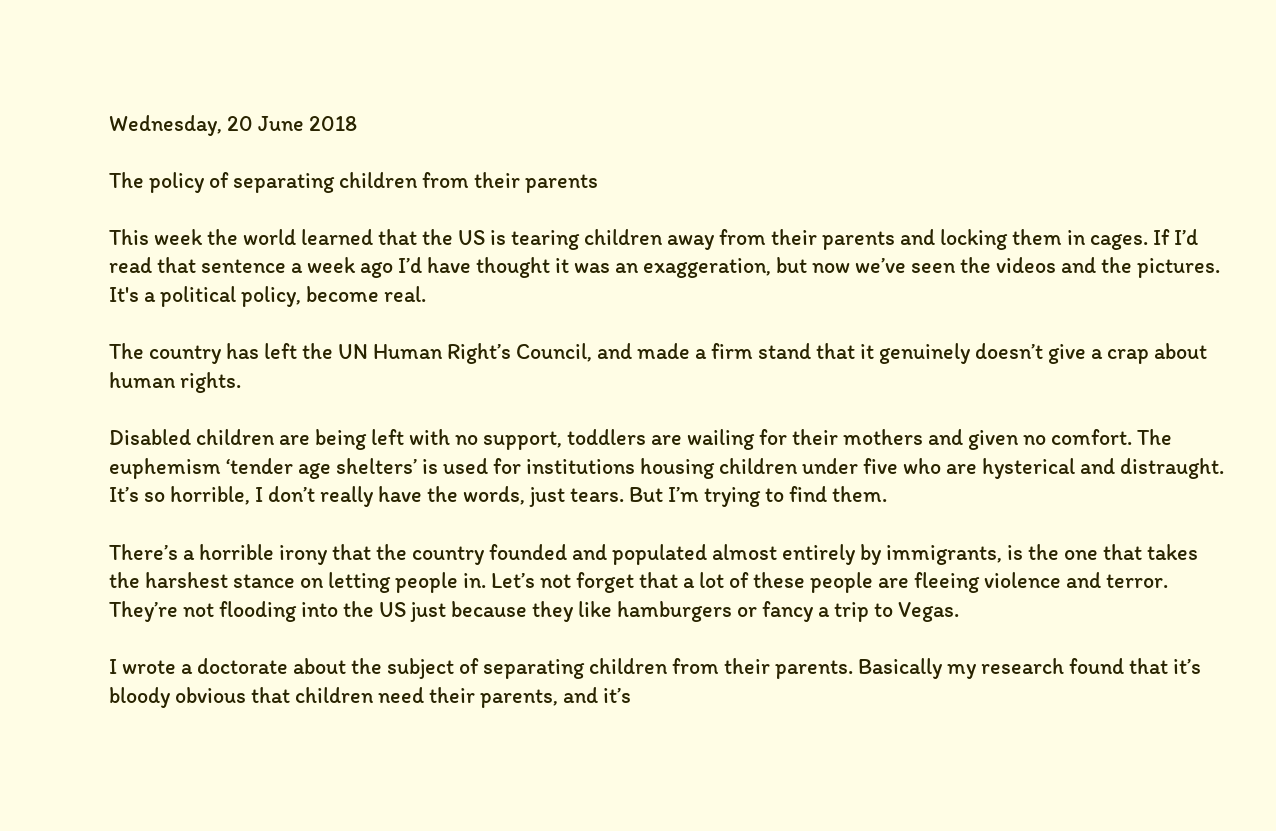Wednesday, 20 June 2018

The policy of separating children from their parents

This week the world learned that the US is tearing children away from their parents and locking them in cages. If I’d read that sentence a week ago I’d have thought it was an exaggeration, but now we’ve seen the videos and the pictures. It's a political policy, become real.

The country has left the UN Human Right’s Council, and made a firm stand that it genuinely doesn’t give a crap about human rights.

Disabled children are being left with no support, toddlers are wailing for their mothers and given no comfort. The euphemism ‘tender age shelters’ is used for institutions housing children under five who are hysterical and distraught. It’s so horrible, I don’t really have the words, just tears. But I’m trying to find them.

There’s a horrible irony that the country founded and populated almost entirely by immigrants, is the one that takes the harshest stance on letting people in. Let’s not forget that a lot of these people are fleeing violence and terror. They’re not flooding into the US just because they like hamburgers or fancy a trip to Vegas.

I wrote a doctorate about the subject of separating children from their parents. Basically my research found that it’s bloody obvious that children need their parents, and it’s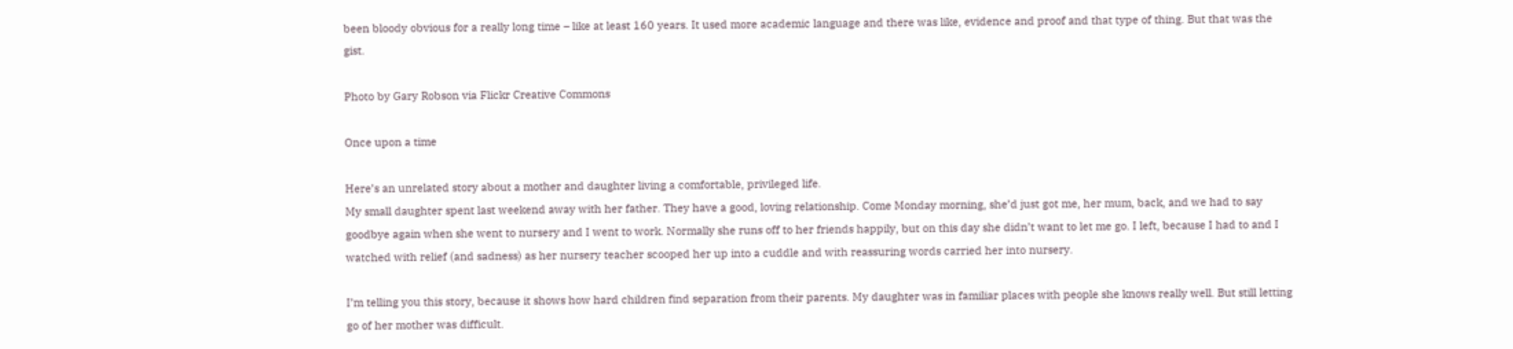been bloody obvious for a really long time – like at least 160 years. It used more academic language and there was like, evidence and proof and that type of thing. But that was the gist.

Photo by Gary Robson via Flickr Creative Commons

Once upon a time

Here’s an unrelated story about a mother and daughter living a comfortable, privileged life.
My small daughter spent last weekend away with her father. They have a good, loving relationship. Come Monday morning, she’d just got me, her mum, back, and we had to say goodbye again when she went to nursery and I went to work. Normally she runs off to her friends happily, but on this day she didn’t want to let me go. I left, because I had to and I watched with relief (and sadness) as her nursery teacher scooped her up into a cuddle and with reassuring words carried her into nursery.

I’m telling you this story, because it shows how hard children find separation from their parents. My daughter was in familiar places with people she knows really well. But still letting go of her mother was difficult.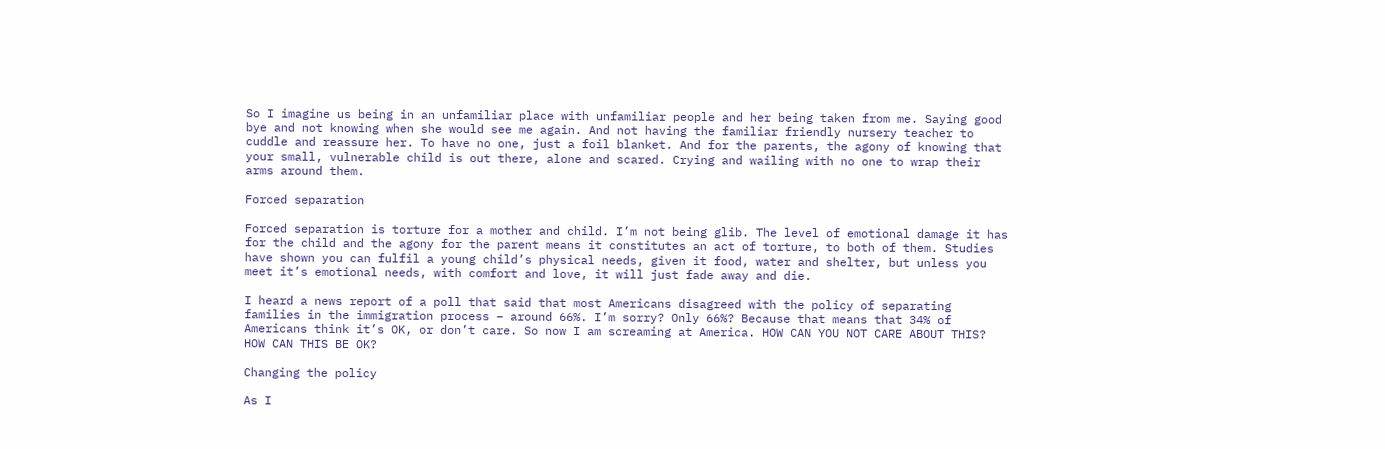So I imagine us being in an unfamiliar place with unfamiliar people and her being taken from me. Saying good bye and not knowing when she would see me again. And not having the familiar friendly nursery teacher to cuddle and reassure her. To have no one, just a foil blanket. And for the parents, the agony of knowing that your small, vulnerable child is out there, alone and scared. Crying and wailing with no one to wrap their arms around them.

Forced separation

Forced separation is torture for a mother and child. I’m not being glib. The level of emotional damage it has for the child and the agony for the parent means it constitutes an act of torture, to both of them. Studies have shown you can fulfil a young child’s physical needs, given it food, water and shelter, but unless you meet it’s emotional needs, with comfort and love, it will just fade away and die.

I heard a news report of a poll that said that most Americans disagreed with the policy of separating families in the immigration process – around 66%. I’m sorry? Only 66%? Because that means that 34% of Americans think it’s OK, or don’t care. So now I am screaming at America. HOW CAN YOU NOT CARE ABOUT THIS? HOW CAN THIS BE OK?

Changing the policy

As I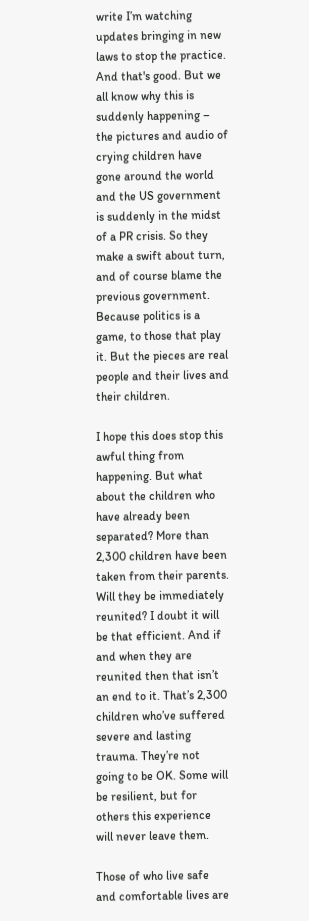write I’m watching updates bringing in new laws to stop the practice. And that's good. But we all know why this is suddenly happening – the pictures and audio of crying children have gone around the world and the US government is suddenly in the midst of a PR crisis. So they make a swift about turn, and of course blame the previous government. Because politics is a game, to those that play it. But the pieces are real people and their lives and their children.

I hope this does stop this awful thing from happening. But what about the children who have already been separated? More than 2,300 children have been taken from their parents. Will they be immediately reunited? I doubt it will be that efficient. And if and when they are reunited then that isn’t an end to it. That’s 2,300 children who’ve suffered severe and lasting trauma. They’re not going to be OK. Some will be resilient, but for others this experience will never leave them.

Those of who live safe and comfortable lives are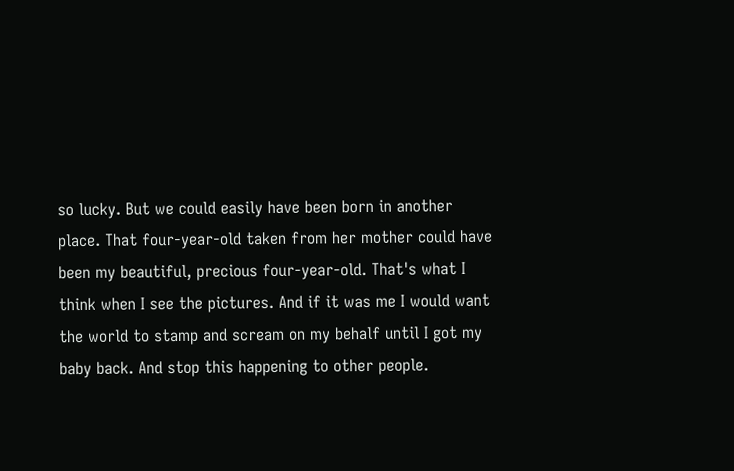so lucky. But we could easily have been born in another place. That four-year-old taken from her mother could have been my beautiful, precious four-year-old. That's what I think when I see the pictures. And if it was me I would want the world to stamp and scream on my behalf until I got my baby back. And stop this happening to other people.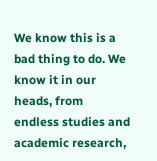We know this is a bad thing to do. We know it in our heads, from endless studies and academic research,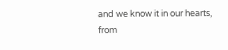and we know it in our hearts, from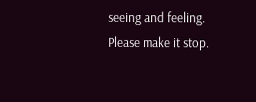seeing and feeling. Please make it stop.